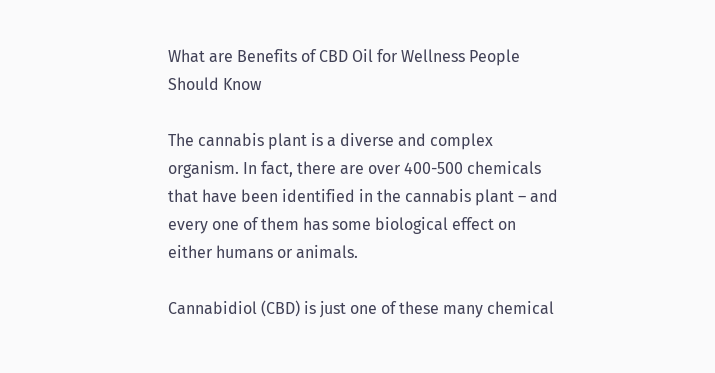What are Benefits of CBD Oil for Wellness People Should Know

The cannabis plant is a diverse and complex organism. In fact, there are over 400-500 chemicals that have been identified in the cannabis plant – and every one of them has some biological effect on either humans or animals.

Cannabidiol (CBD) is just one of these many chemical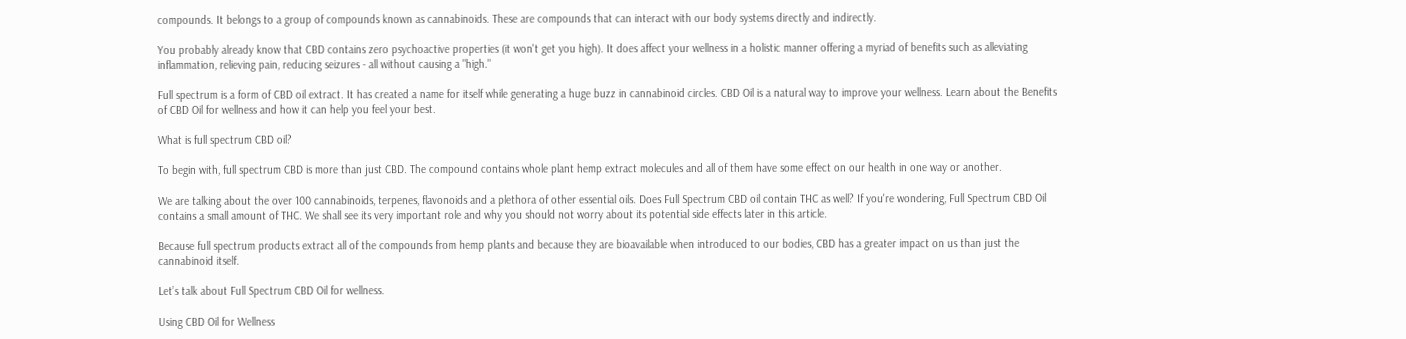compounds. It belongs to a group of compounds known as cannabinoids. These are compounds that can interact with our body systems directly and indirectly.

You probably already know that CBD contains zero psychoactive properties (it won't get you high). It does affect your wellness in a holistic manner offering a myriad of benefits such as alleviating inflammation, relieving pain, reducing seizures - all without causing a "high."

Full spectrum is a form of CBD oil extract. It has created a name for itself while generating a huge buzz in cannabinoid circles. CBD Oil is a natural way to improve your wellness. Learn about the Benefits of CBD Oil for wellness and how it can help you feel your best.

What is full spectrum CBD oil?

To begin with, full spectrum CBD is more than just CBD. The compound contains whole plant hemp extract molecules and all of them have some effect on our health in one way or another.

We are talking about the over 100 cannabinoids, terpenes, flavonoids and a plethora of other essential oils. Does Full Spectrum CBD oil contain THC as well? If you're wondering, Full Spectrum CBD Oil contains a small amount of THC. We shall see its very important role and why you should not worry about its potential side effects later in this article.

Because full spectrum products extract all of the compounds from hemp plants and because they are bioavailable when introduced to our bodies, CBD has a greater impact on us than just the cannabinoid itself.

Let’s talk about Full Spectrum CBD Oil for wellness.

Using CBD Oil for Wellness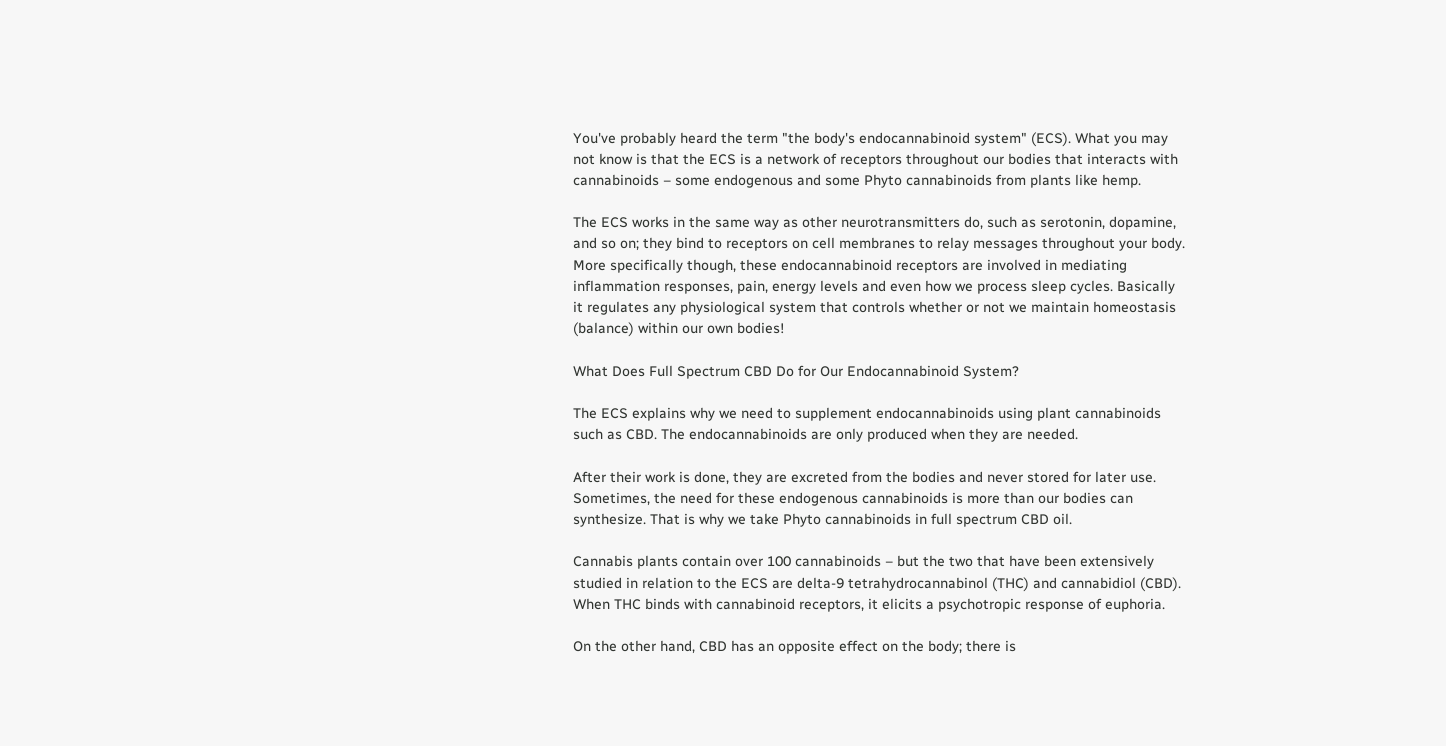You've probably heard the term "the body's endocannabinoid system" (ECS). What you may not know is that the ECS is a network of receptors throughout our bodies that interacts with cannabinoids – some endogenous and some Phyto cannabinoids from plants like hemp.

The ECS works in the same way as other neurotransmitters do, such as serotonin, dopamine, and so on; they bind to receptors on cell membranes to relay messages throughout your body. More specifically though, these endocannabinoid receptors are involved in mediating inflammation responses, pain, energy levels and even how we process sleep cycles. Basically it regulates any physiological system that controls whether or not we maintain homeostasis (balance) within our own bodies!

What Does Full Spectrum CBD Do for Our Endocannabinoid System?

The ECS explains why we need to supplement endocannabinoids using plant cannabinoids such as CBD. The endocannabinoids are only produced when they are needed.

After their work is done, they are excreted from the bodies and never stored for later use. Sometimes, the need for these endogenous cannabinoids is more than our bodies can synthesize. That is why we take Phyto cannabinoids in full spectrum CBD oil.

Cannabis plants contain over 100 cannabinoids – but the two that have been extensively studied in relation to the ECS are delta-9 tetrahydrocannabinol (THC) and cannabidiol (CBD). When THC binds with cannabinoid receptors, it elicits a psychotropic response of euphoria.

On the other hand, CBD has an opposite effect on the body; there is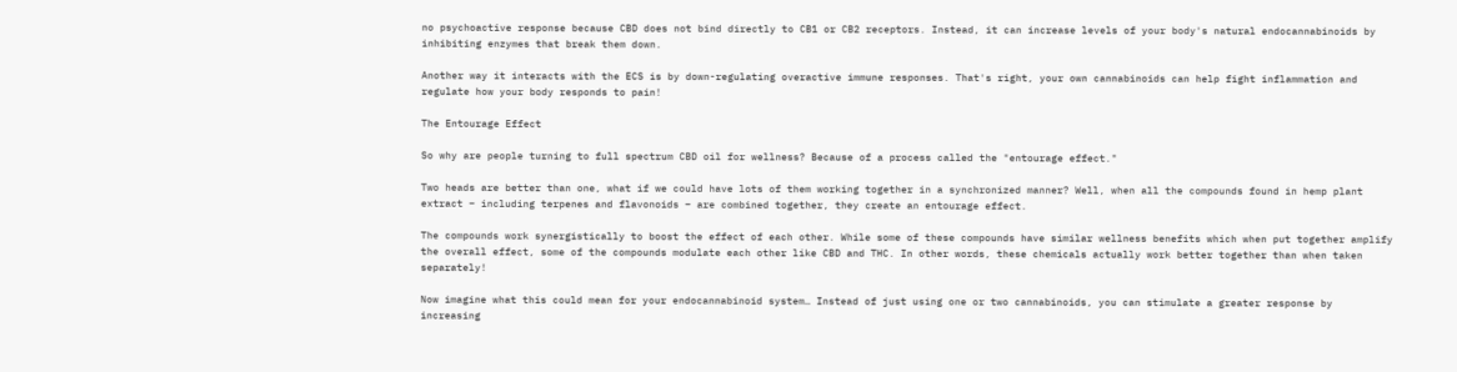no psychoactive response because CBD does not bind directly to CB1 or CB2 receptors. Instead, it can increase levels of your body's natural endocannabinoids by inhibiting enzymes that break them down.

Another way it interacts with the ECS is by down-regulating overactive immune responses. That's right, your own cannabinoids can help fight inflammation and regulate how your body responds to pain!

The Entourage Effect

So why are people turning to full spectrum CBD oil for wellness? Because of a process called the "entourage effect."

Two heads are better than one, what if we could have lots of them working together in a synchronized manner? Well, when all the compounds found in hemp plant extract – including terpenes and flavonoids – are combined together, they create an entourage effect.

The compounds work synergistically to boost the effect of each other. While some of these compounds have similar wellness benefits which when put together amplify the overall effect, some of the compounds modulate each other like CBD and THC. In other words, these chemicals actually work better together than when taken separately!

Now imagine what this could mean for your endocannabinoid system… Instead of just using one or two cannabinoids, you can stimulate a greater response by increasing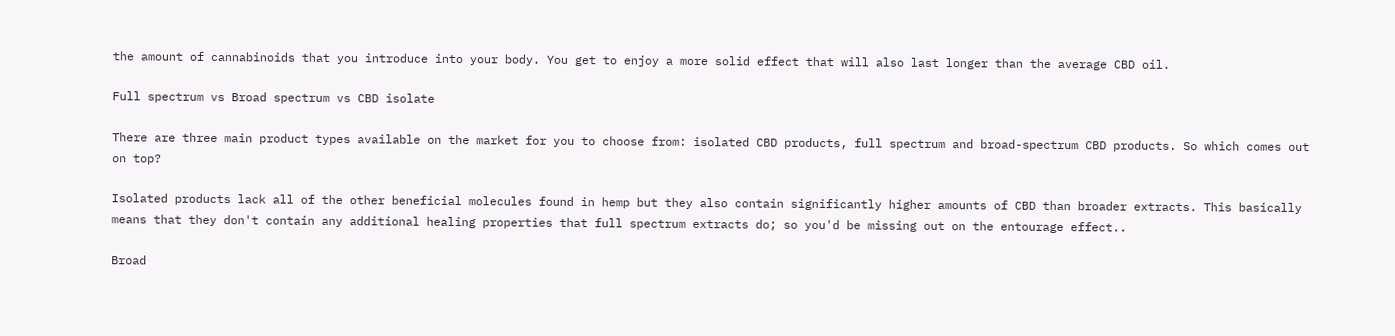the amount of cannabinoids that you introduce into your body. You get to enjoy a more solid effect that will also last longer than the average CBD oil.

Full spectrum vs Broad spectrum vs CBD isolate

There are three main product types available on the market for you to choose from: isolated CBD products, full spectrum and broad-spectrum CBD products. So which comes out on top?

Isolated products lack all of the other beneficial molecules found in hemp but they also contain significantly higher amounts of CBD than broader extracts. This basically means that they don't contain any additional healing properties that full spectrum extracts do; so you'd be missing out on the entourage effect..

Broad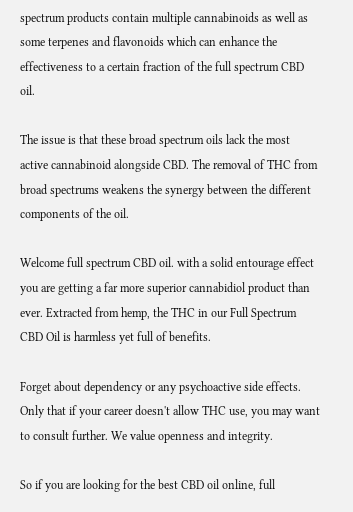spectrum products contain multiple cannabinoids as well as some terpenes and flavonoids which can enhance the effectiveness to a certain fraction of the full spectrum CBD oil.

The issue is that these broad spectrum oils lack the most active cannabinoid alongside CBD. The removal of THC from broad spectrums weakens the synergy between the different components of the oil.

Welcome full spectrum CBD oil. with a solid entourage effect you are getting a far more superior cannabidiol product than ever. Extracted from hemp, the THC in our Full Spectrum CBD Oil is harmless yet full of benefits.

Forget about dependency or any psychoactive side effects. Only that if your career doesn't allow THC use, you may want to consult further. We value openness and integrity.

So if you are looking for the best CBD oil online, full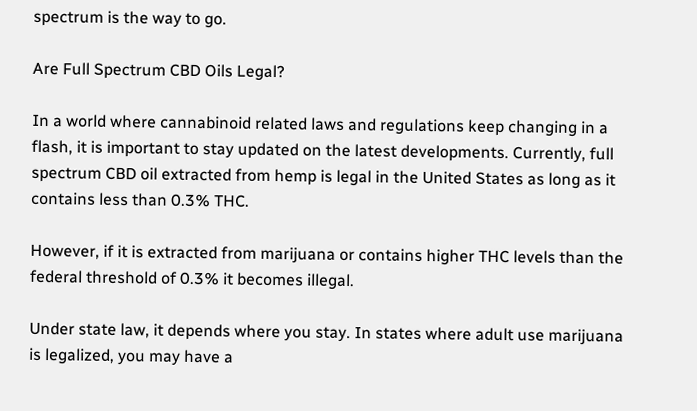spectrum is the way to go.

Are Full Spectrum CBD Oils Legal?

In a world where cannabinoid related laws and regulations keep changing in a flash, it is important to stay updated on the latest developments. Currently, full spectrum CBD oil extracted from hemp is legal in the United States as long as it contains less than 0.3% THC.

However, if it is extracted from marijuana or contains higher THC levels than the federal threshold of 0.3% it becomes illegal.

Under state law, it depends where you stay. In states where adult use marijuana is legalized, you may have a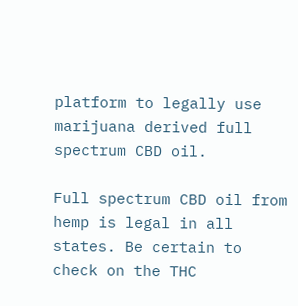platform to legally use marijuana derived full spectrum CBD oil.

Full spectrum CBD oil from hemp is legal in all states. Be certain to check on the THC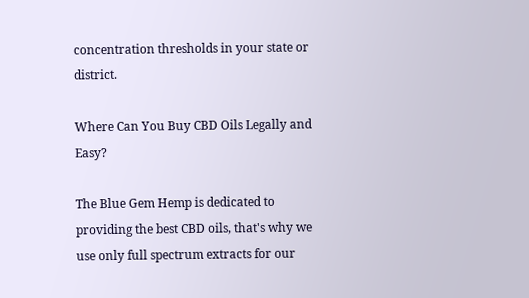concentration thresholds in your state or district.

Where Can You Buy CBD Oils Legally and Easy?

The Blue Gem Hemp is dedicated to providing the best CBD oils, that's why we use only full spectrum extracts for our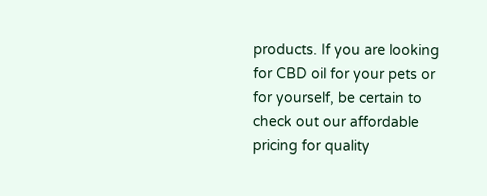products. If you are looking for CBD oil for your pets or for yourself, be certain to check out our affordable pricing for quality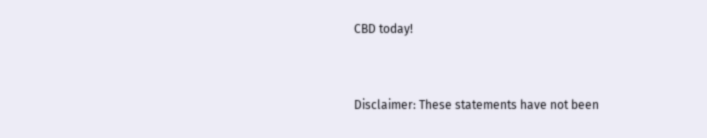CBD today!


Disclaimer: These statements have not been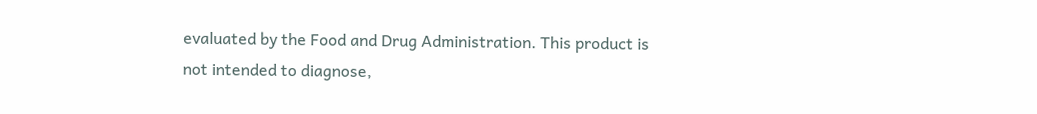evaluated by the Food and Drug Administration. This product is not intended to diagnose,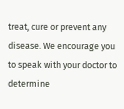treat, cure or prevent any disease. We encourage you to speak with your doctor to determine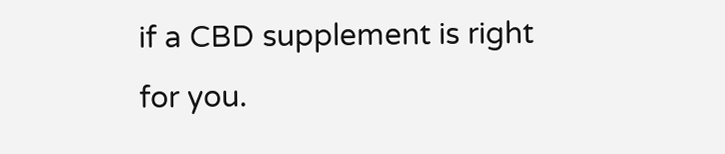if a CBD supplement is right for you.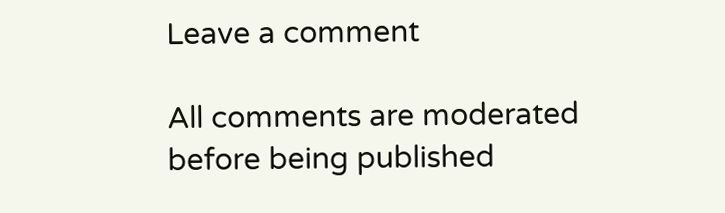Leave a comment

All comments are moderated before being published